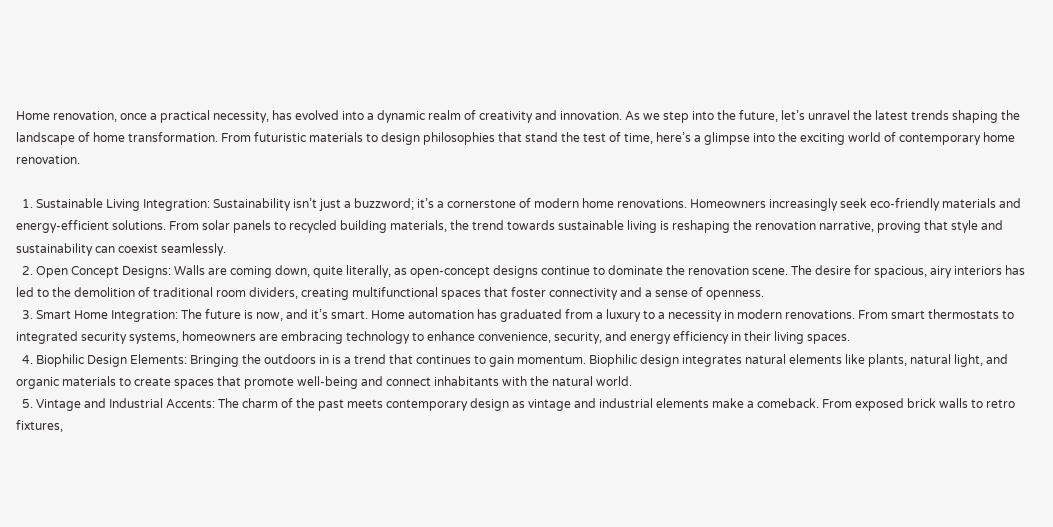Home renovation, once a practical necessity, has evolved into a dynamic realm of creativity and innovation. As we step into the future, let’s unravel the latest trends shaping the landscape of home transformation. From futuristic materials to design philosophies that stand the test of time, here’s a glimpse into the exciting world of contemporary home renovation.

  1. Sustainable Living Integration: Sustainability isn’t just a buzzword; it’s a cornerstone of modern home renovations. Homeowners increasingly seek eco-friendly materials and energy-efficient solutions. From solar panels to recycled building materials, the trend towards sustainable living is reshaping the renovation narrative, proving that style and sustainability can coexist seamlessly.
  2. Open Concept Designs: Walls are coming down, quite literally, as open-concept designs continue to dominate the renovation scene. The desire for spacious, airy interiors has led to the demolition of traditional room dividers, creating multifunctional spaces that foster connectivity and a sense of openness.
  3. Smart Home Integration: The future is now, and it’s smart. Home automation has graduated from a luxury to a necessity in modern renovations. From smart thermostats to integrated security systems, homeowners are embracing technology to enhance convenience, security, and energy efficiency in their living spaces.
  4. Biophilic Design Elements: Bringing the outdoors in is a trend that continues to gain momentum. Biophilic design integrates natural elements like plants, natural light, and organic materials to create spaces that promote well-being and connect inhabitants with the natural world.
  5. Vintage and Industrial Accents: The charm of the past meets contemporary design as vintage and industrial elements make a comeback. From exposed brick walls to retro fixtures,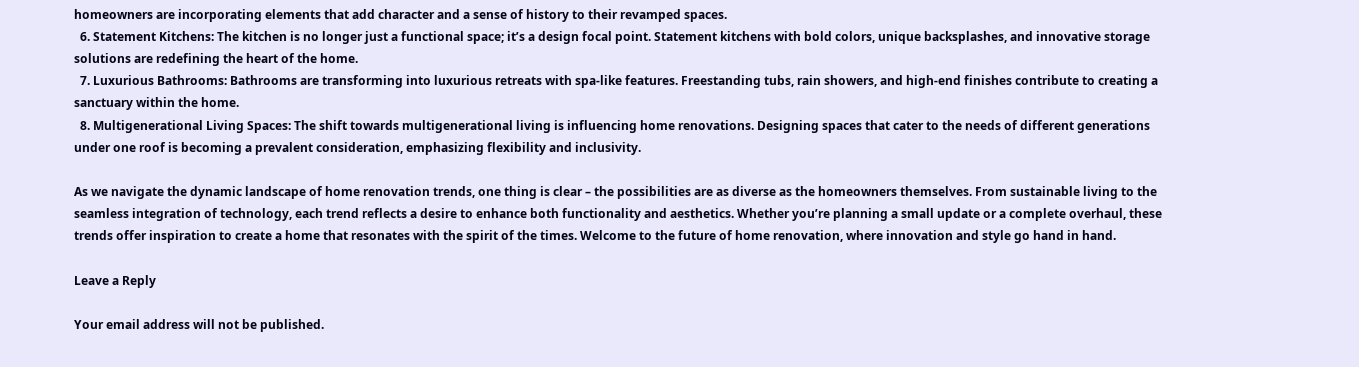homeowners are incorporating elements that add character and a sense of history to their revamped spaces.
  6. Statement Kitchens: The kitchen is no longer just a functional space; it’s a design focal point. Statement kitchens with bold colors, unique backsplashes, and innovative storage solutions are redefining the heart of the home.
  7. Luxurious Bathrooms: Bathrooms are transforming into luxurious retreats with spa-like features. Freestanding tubs, rain showers, and high-end finishes contribute to creating a sanctuary within the home.
  8. Multigenerational Living Spaces: The shift towards multigenerational living is influencing home renovations. Designing spaces that cater to the needs of different generations under one roof is becoming a prevalent consideration, emphasizing flexibility and inclusivity.

As we navigate the dynamic landscape of home renovation trends, one thing is clear – the possibilities are as diverse as the homeowners themselves. From sustainable living to the seamless integration of technology, each trend reflects a desire to enhance both functionality and aesthetics. Whether you’re planning a small update or a complete overhaul, these trends offer inspiration to create a home that resonates with the spirit of the times. Welcome to the future of home renovation, where innovation and style go hand in hand.

Leave a Reply

Your email address will not be published.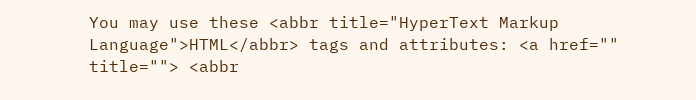You may use these <abbr title="HyperText Markup Language">HTML</abbr> tags and attributes: <a href="" title=""> <abbr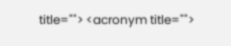title=""> <acronym title="">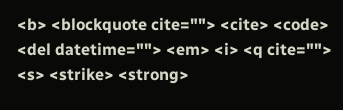<b> <blockquote cite=""> <cite> <code> <del datetime=""> <em> <i> <q cite=""> <s> <strike> <strong>